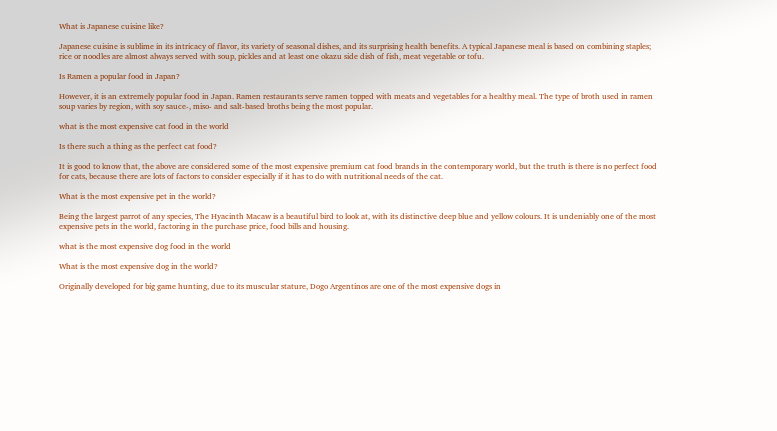What is Japanese cuisine like?

Japanese cuisine is sublime in its intricacy of flavor, its variety of seasonal dishes, and its surprising health benefits. A typical Japanese meal is based on combining staples; rice or noodles are almost always served with soup, pickles and at least one okazu side dish of fish, meat vegetable or tofu.

Is Ramen a popular food in Japan?

However, it is an extremely popular food in Japan. Ramen restaurants serve ramen topped with meats and vegetables for a healthy meal. The type of broth used in ramen soup varies by region, with soy sauce-, miso- and salt-based broths being the most popular.

what is the most expensive cat food in the world

Is there such a thing as the perfect cat food?

It is good to know that, the above are considered some of the most expensive premium cat food brands in the contemporary world, but the truth is there is no perfect food for cats, because there are lots of factors to consider especially if it has to do with nutritional needs of the cat.

What is the most expensive pet in the world?

Being the largest parrot of any species, The Hyacinth Macaw is a beautiful bird to look at, with its distinctive deep blue and yellow colours. It is undeniably one of the most expensive pets in the world, factoring in the purchase price, food bills and housing.

what is the most expensive dog food in the world

What is the most expensive dog in the world?

Originally developed for big game hunting, due to its muscular stature, Dogo Argentinos are one of the most expensive dogs in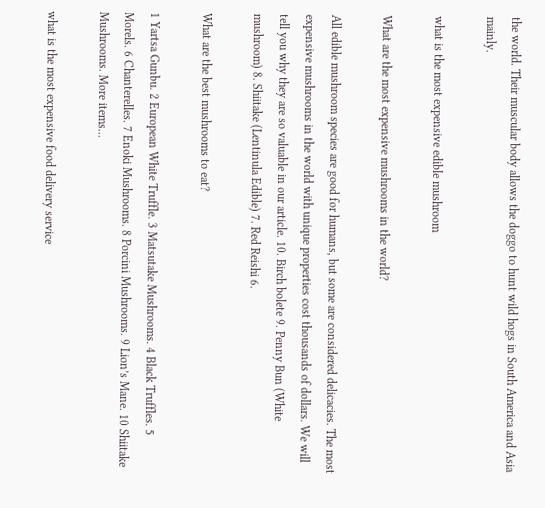the world. Their muscular body allows the doggo to hunt wild hogs in South America and Asia mainly.

what is the most expensive edible mushroom

What are the most expensive mushrooms in the world?

All edible mushroom species are good for humans, but some are considered delicacies. The most expensive mushrooms in the world with unique properties cost thousands of dollars. We will tell you why they are so valuable in our article. 10. Birch bolete 9. Penny Bun (White mushroom) 8. Shiitake (Lentinula Edible) 7. Red Reishi 6.

What are the best mushrooms to eat?

1 Yartsa Gunbu. 2 European White Truffle. 3 Matsutake Mushrooms. 4 Black Truffles. 5 Morels. 6 Chanterelles. 7 Enoki Mushrooms. 8 Porcini Mushrooms. 9 Lion’s Mane. 10 Shiitake Mushrooms. More items…

what is the most expensive food delivery service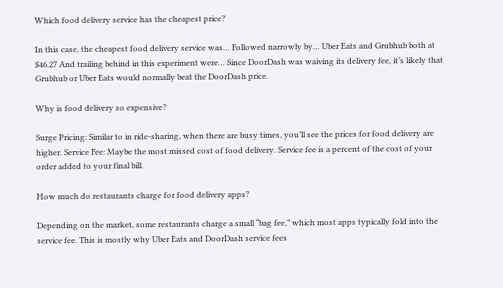Which food delivery service has the cheapest price?

In this case, the cheapest food delivery service was… Followed narrowly by… Uber Eats and Grubhub both at $46.27 And trailing behind in this experiment were… Since DoorDash was waiving its delivery fee, it’s likely that Grubhub or Uber Eats would normally beat the DoorDash price.

Why is food delivery so expensive?

Surge Pricing: Similar to in ride-sharing, when there are busy times, you’ll see the prices for food delivery are higher. Service Fee: Maybe the most missed cost of food delivery. Service fee is a percent of the cost of your order added to your final bill.

How much do restaurants charge for food delivery apps?

Depending on the market, some restaurants charge a small “bag fee,” which most apps typically fold into the service fee. This is mostly why Uber Eats and DoorDash service fees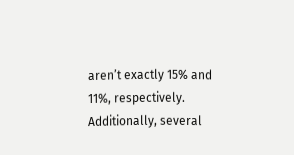aren’t exactly 15% and 11%, respectively. Additionally, several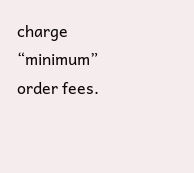charge “minimum” order fees.